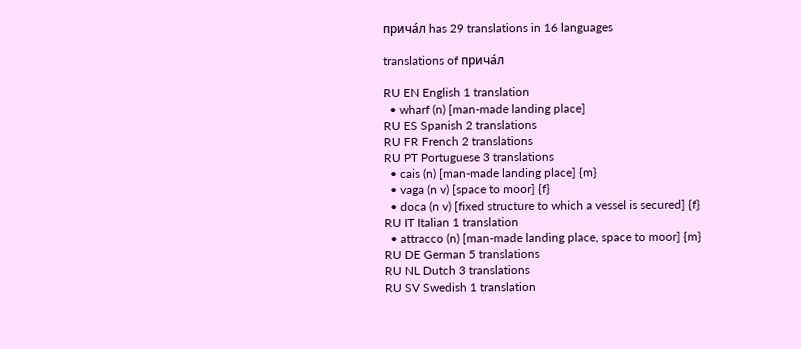прича́л has 29 translations in 16 languages

translations of прича́л

RU EN English 1 translation
  • wharf (n) [man-made landing place]
RU ES Spanish 2 translations
RU FR French 2 translations
RU PT Portuguese 3 translations
  • cais (n) [man-made landing place] {m}
  • vaga (n v) [space to moor] {f}
  • doca (n v) [fixed structure to which a vessel is secured] {f}
RU IT Italian 1 translation
  • attracco (n) [man-made landing place, space to moor] {m}
RU DE German 5 translations
RU NL Dutch 3 translations
RU SV Swedish 1 translation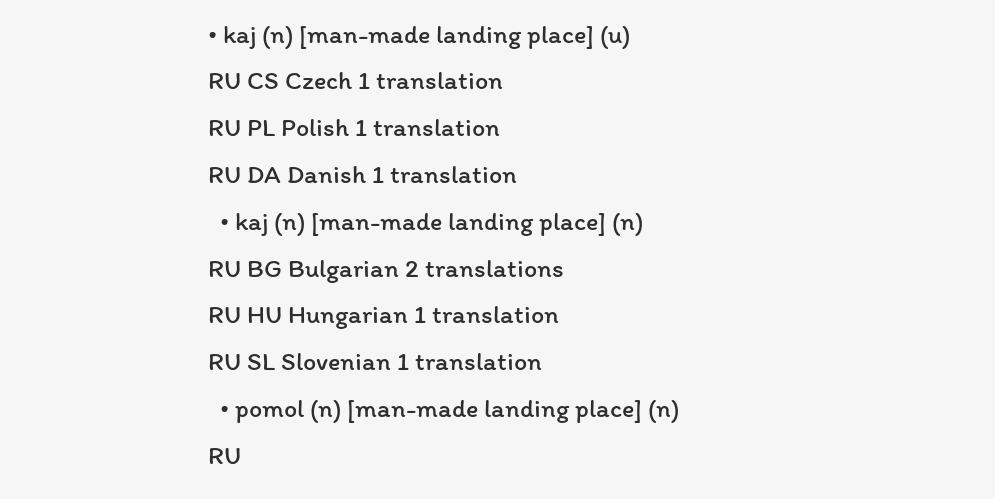• kaj (n) [man-made landing place] (u)
RU CS Czech 1 translation
RU PL Polish 1 translation
RU DA Danish 1 translation
  • kaj (n) [man-made landing place] (n)
RU BG Bulgarian 2 translations
RU HU Hungarian 1 translation
RU SL Slovenian 1 translation
  • pomol (n) [man-made landing place] (n)
RU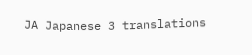JA Japanese 3 translations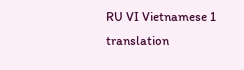RU VI Vietnamese 1 translation